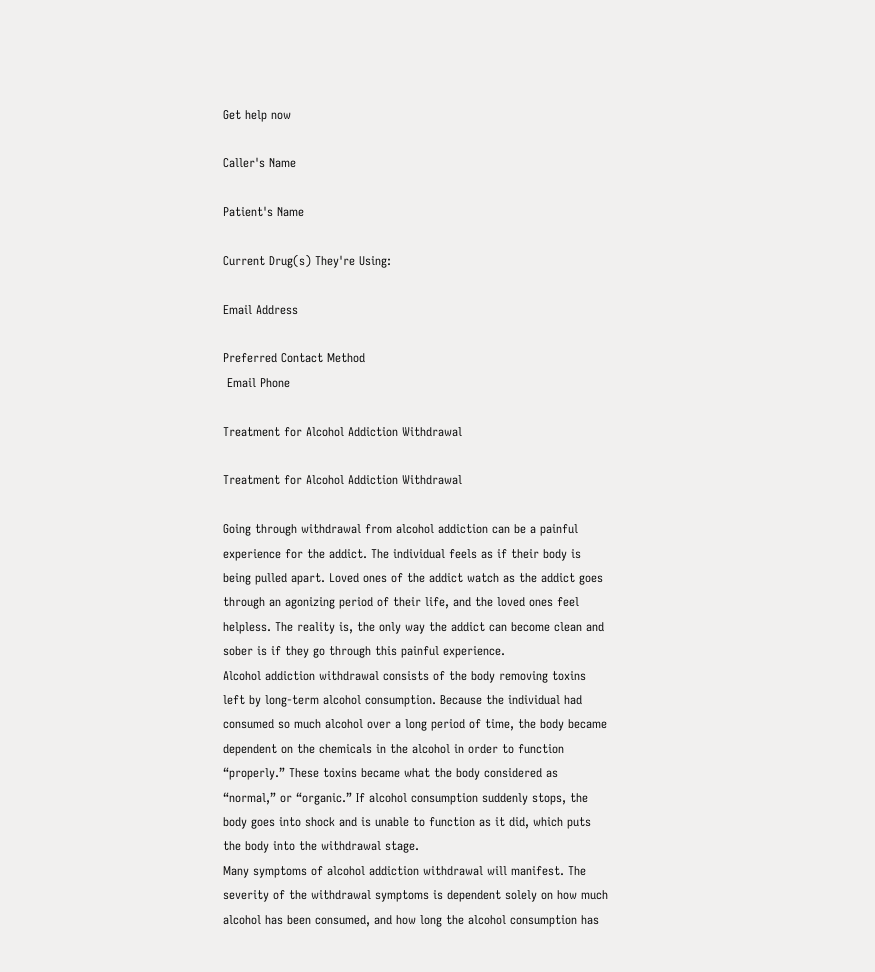Get help now

Caller's Name

Patient's Name

Current Drug(s) They're Using:

Email Address

Preferred Contact Method
 Email Phone

Treatment for Alcohol Addiction Withdrawal

Treatment for Alcohol Addiction Withdrawal

Going through withdrawal from alcohol addiction can be a painful experience for the addict. The individual feels as if their body is being pulled apart. Loved ones of the addict watch as the addict goes through an agonizing period of their life, and the loved ones feel helpless. The reality is, the only way the addict can become clean and sober is if they go through this painful experience.
Alcohol addiction withdrawal consists of the body removing toxins left by long-term alcohol consumption. Because the individual had consumed so much alcohol over a long period of time, the body became dependent on the chemicals in the alcohol in order to function “properly.” These toxins became what the body considered as “normal,” or “organic.” If alcohol consumption suddenly stops, the body goes into shock and is unable to function as it did, which puts the body into the withdrawal stage.
Many symptoms of alcohol addiction withdrawal will manifest. The severity of the withdrawal symptoms is dependent solely on how much alcohol has been consumed, and how long the alcohol consumption has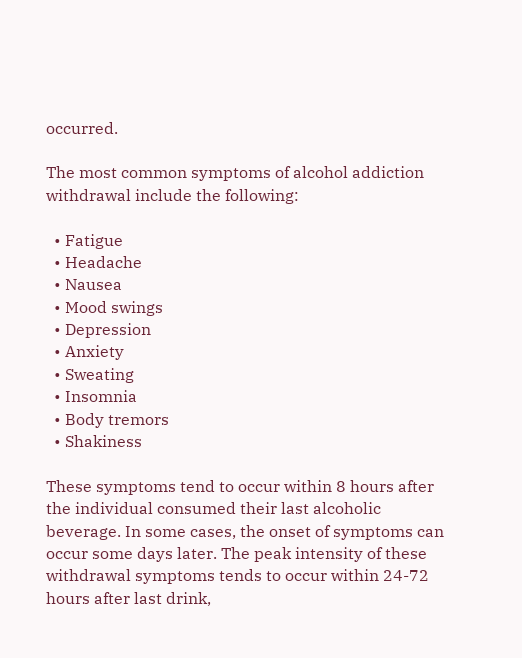occurred.

The most common symptoms of alcohol addiction withdrawal include the following:

  • Fatigue
  • Headache
  • Nausea
  • Mood swings
  • Depression
  • Anxiety
  • Sweating
  • Insomnia
  • Body tremors
  • Shakiness

These symptoms tend to occur within 8 hours after the individual consumed their last alcoholic beverage. In some cases, the onset of symptoms can occur some days later. The peak intensity of these withdrawal symptoms tends to occur within 24-72 hours after last drink,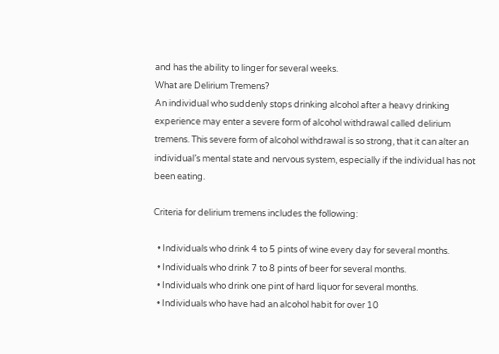and has the ability to linger for several weeks.
What are Delirium Tremens?
An individual who suddenly stops drinking alcohol after a heavy drinking experience may enter a severe form of alcohol withdrawal called delirium tremens. This severe form of alcohol withdrawal is so strong, that it can alter an individual’s mental state and nervous system, especially if the individual has not been eating.

Criteria for delirium tremens includes the following:

  • Individuals who drink 4 to 5 pints of wine every day for several months.
  • Individuals who drink 7 to 8 pints of beer for several months.
  • Individuals who drink one pint of hard liquor for several months.
  • Individuals who have had an alcohol habit for over 10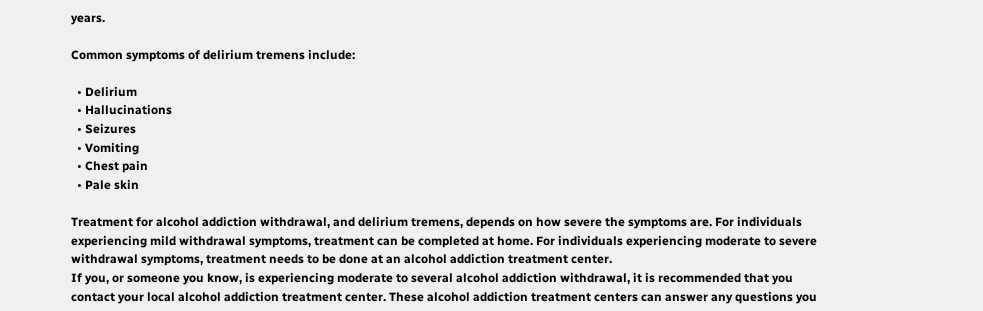years.

Common symptoms of delirium tremens include:

  • Delirium
  • Hallucinations
  • Seizures
  • Vomiting
  • Chest pain
  • Pale skin

Treatment for alcohol addiction withdrawal, and delirium tremens, depends on how severe the symptoms are. For individuals experiencing mild withdrawal symptoms, treatment can be completed at home. For individuals experiencing moderate to severe withdrawal symptoms, treatment needs to be done at an alcohol addiction treatment center.
If you, or someone you know, is experiencing moderate to several alcohol addiction withdrawal, it is recommended that you contact your local alcohol addiction treatment center. These alcohol addiction treatment centers can answer any questions you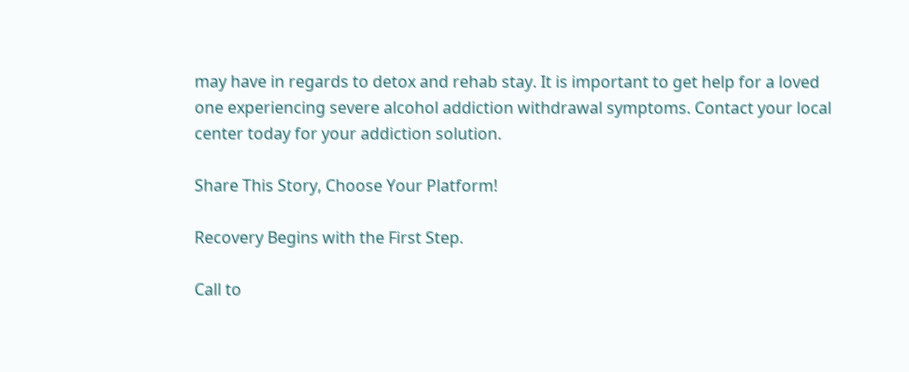may have in regards to detox and rehab stay. It is important to get help for a loved one experiencing severe alcohol addiction withdrawal symptoms. Contact your local center today for your addiction solution.

Share This Story, Choose Your Platform!

Recovery Begins with the First Step.

Call to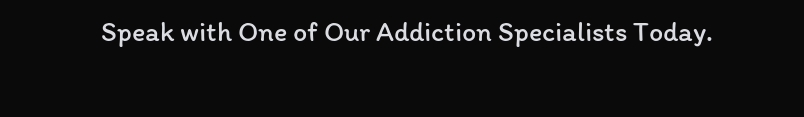Speak with One of Our Addiction Specialists Today.